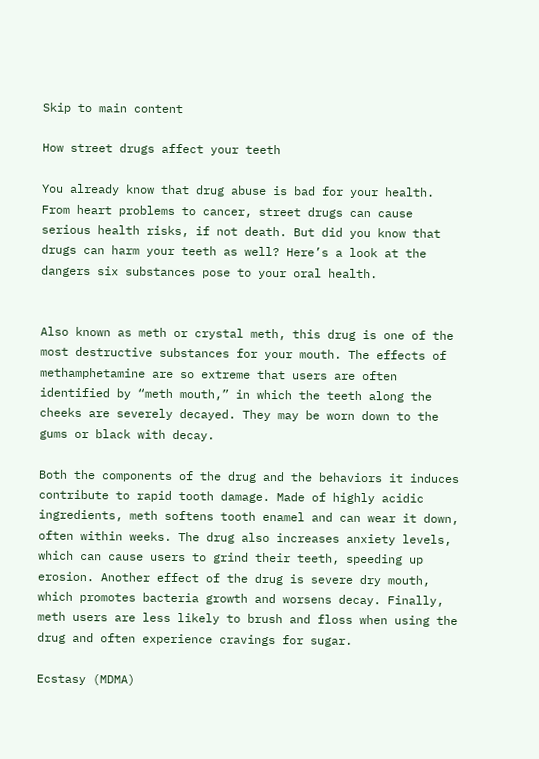Skip to main content

How street drugs affect your teeth

You already know that drug abuse is bad for your health. From heart problems to cancer, street drugs can cause serious health risks, if not death. But did you know that drugs can harm your teeth as well? Here’s a look at the dangers six substances pose to your oral health.


Also known as meth or crystal meth, this drug is one of the most destructive substances for your mouth. The effects of methamphetamine are so extreme that users are often identified by “meth mouth,” in which the teeth along the cheeks are severely decayed. They may be worn down to the gums or black with decay.

Both the components of the drug and the behaviors it induces contribute to rapid tooth damage. Made of highly acidic ingredients, meth softens tooth enamel and can wear it down, often within weeks. The drug also increases anxiety levels, which can cause users to grind their teeth, speeding up erosion. Another effect of the drug is severe dry mouth, which promotes bacteria growth and worsens decay. Finally, meth users are less likely to brush and floss when using the drug and often experience cravings for sugar.

Ecstasy (MDMA)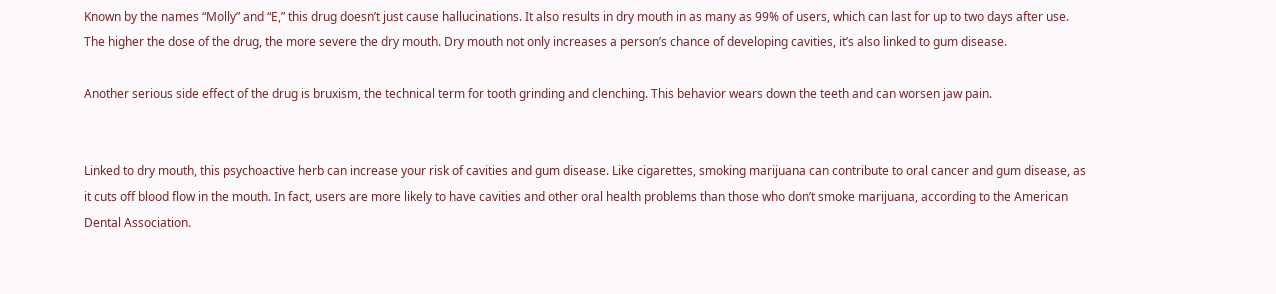Known by the names “Molly” and “E,” this drug doesn’t just cause hallucinations. It also results in dry mouth in as many as 99% of users, which can last for up to two days after use. The higher the dose of the drug, the more severe the dry mouth. Dry mouth not only increases a person’s chance of developing cavities, it’s also linked to gum disease.

Another serious side effect of the drug is bruxism, the technical term for tooth grinding and clenching. This behavior wears down the teeth and can worsen jaw pain.


Linked to dry mouth, this psychoactive herb can increase your risk of cavities and gum disease. Like cigarettes, smoking marijuana can contribute to oral cancer and gum disease, as it cuts off blood flow in the mouth. In fact, users are more likely to have cavities and other oral health problems than those who don’t smoke marijuana, according to the American Dental Association.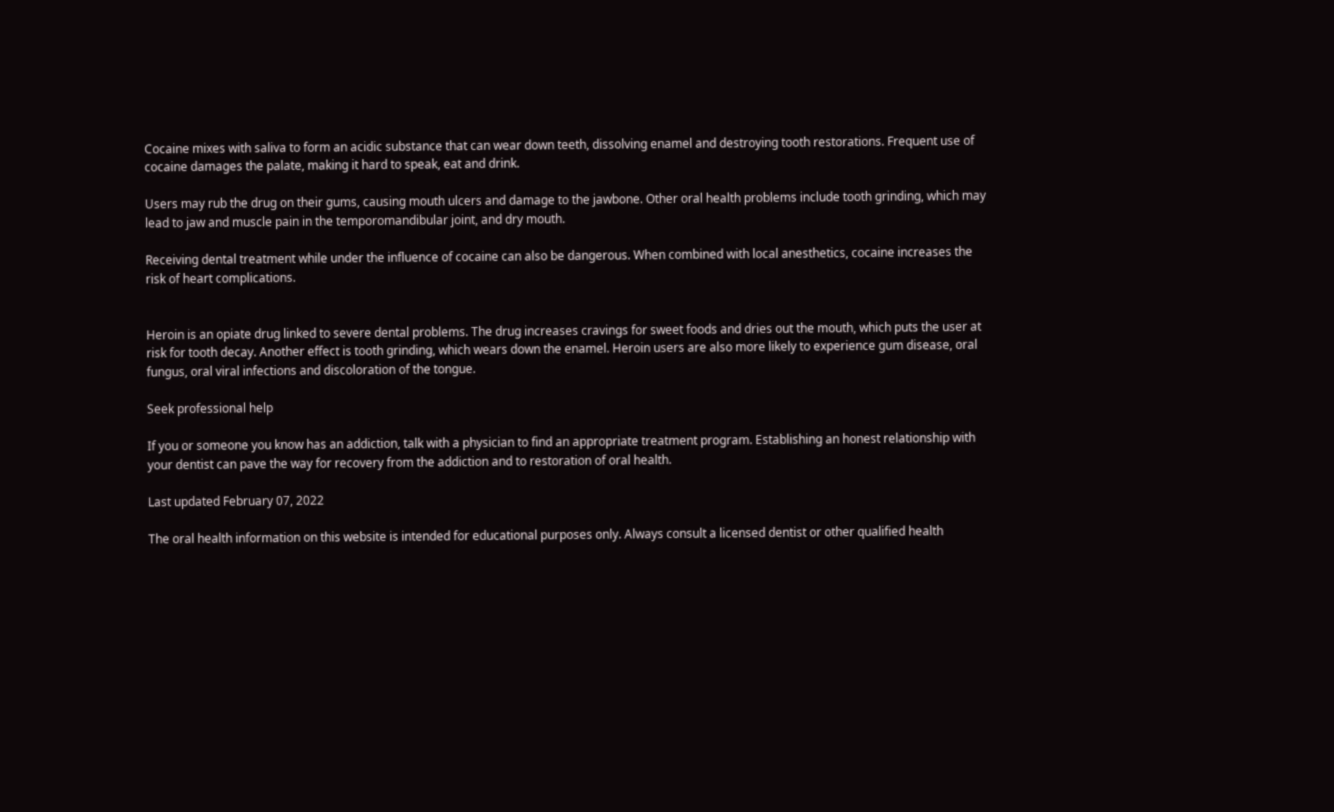Cocaine mixes with saliva to form an acidic substance that can wear down teeth, dissolving enamel and destroying tooth restorations. Frequent use of cocaine damages the palate, making it hard to speak, eat and drink.

Users may rub the drug on their gums, causing mouth ulcers and damage to the jawbone. Other oral health problems include tooth grinding, which may lead to jaw and muscle pain in the temporomandibular joint, and dry mouth.

Receiving dental treatment while under the influence of cocaine can also be dangerous. When combined with local anesthetics, cocaine increases the risk of heart complications.


Heroin is an opiate drug linked to severe dental problems. The drug increases cravings for sweet foods and dries out the mouth, which puts the user at risk for tooth decay. Another effect is tooth grinding, which wears down the enamel. Heroin users are also more likely to experience gum disease, oral fungus, oral viral infections and discoloration of the tongue.

Seek professional help

If you or someone you know has an addiction, talk with a physician to find an appropriate treatment program. Establishing an honest relationship with your dentist can pave the way for recovery from the addiction and to restoration of oral health.

Last updated February 07, 2022

The oral health information on this website is intended for educational purposes only. Always consult a licensed dentist or other qualified health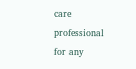care professional for any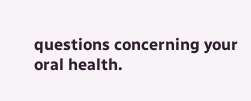questions concerning your oral health.